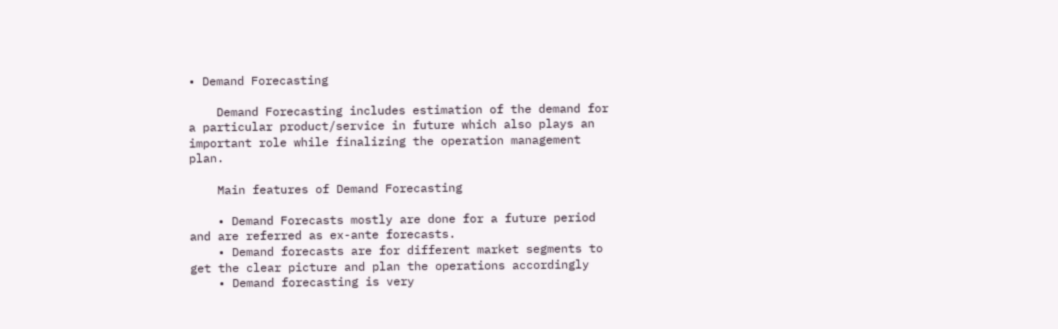• Demand Forecasting

    Demand Forecasting includes estimation of the demand for a particular product/service in future which also plays an important role while finalizing the operation management plan.

    Main features of Demand Forecasting

    • Demand Forecasts mostly are done for a future period and are referred as ex-ante forecasts.
    • Demand forecasts are for different market segments to get the clear picture and plan the operations accordingly
    • Demand forecasting is very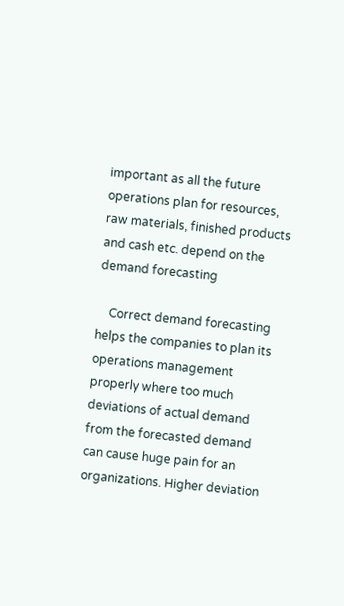important as all the future operations plan for resources, raw materials, finished products and cash etc. depend on the demand forecasting

    Correct demand forecasting helps the companies to plan its operations management properly where too much deviations of actual demand from the forecasted demand can cause huge pain for an organizations. Higher deviation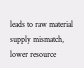leads to raw material supply mismatch, lower resource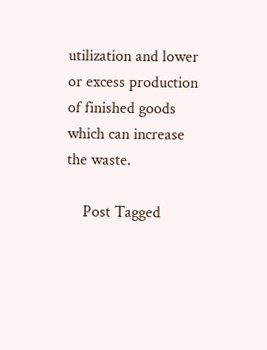utilization and lower or excess production of finished goods which can increase the waste.

    Post Tagged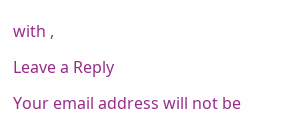with ,

Leave a Reply

Your email address will not be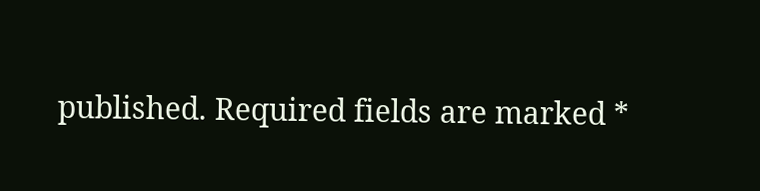published. Required fields are marked *